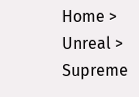Home > Unreal > Supreme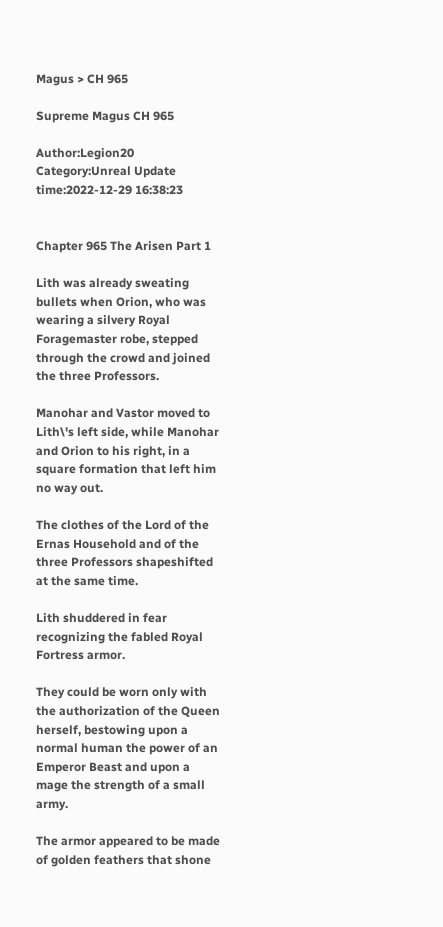Magus > CH 965

Supreme Magus CH 965

Author:Legion20 Category:Unreal Update time:2022-12-29 16:38:23


Chapter 965 The Arisen Part 1

Lith was already sweating bullets when Orion, who was wearing a silvery Royal Foragemaster robe, stepped through the crowd and joined the three Professors.

Manohar and Vastor moved to Lith\'s left side, while Manohar and Orion to his right, in a square formation that left him no way out.

The clothes of the Lord of the Ernas Household and of the three Professors shapeshifted at the same time.

Lith shuddered in fear recognizing the fabled Royal Fortress armor.

They could be worn only with the authorization of the Queen herself, bestowing upon a normal human the power of an Emperor Beast and upon a mage the strength of a small army.

The armor appeared to be made of golden feathers that shone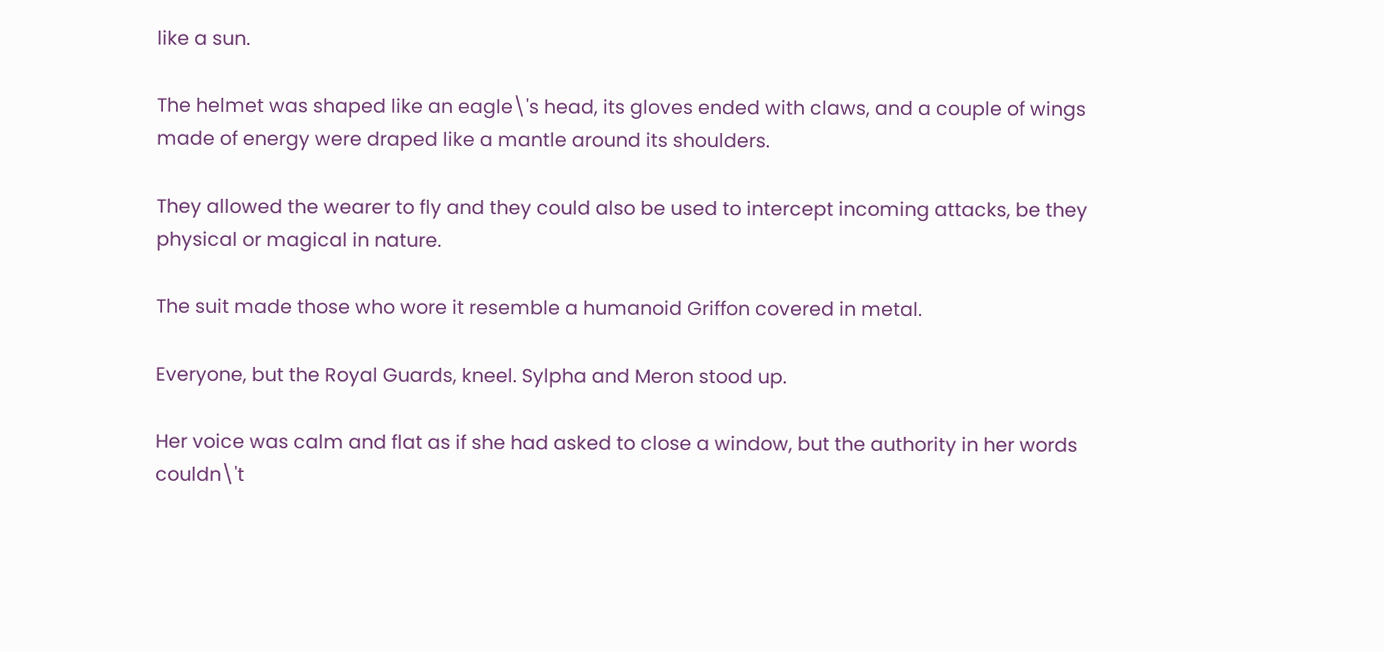like a sun.

The helmet was shaped like an eagle\'s head, its gloves ended with claws, and a couple of wings made of energy were draped like a mantle around its shoulders.

They allowed the wearer to fly and they could also be used to intercept incoming attacks, be they physical or magical in nature.

The suit made those who wore it resemble a humanoid Griffon covered in metal.

Everyone, but the Royal Guards, kneel. Sylpha and Meron stood up.

Her voice was calm and flat as if she had asked to close a window, but the authority in her words couldn\'t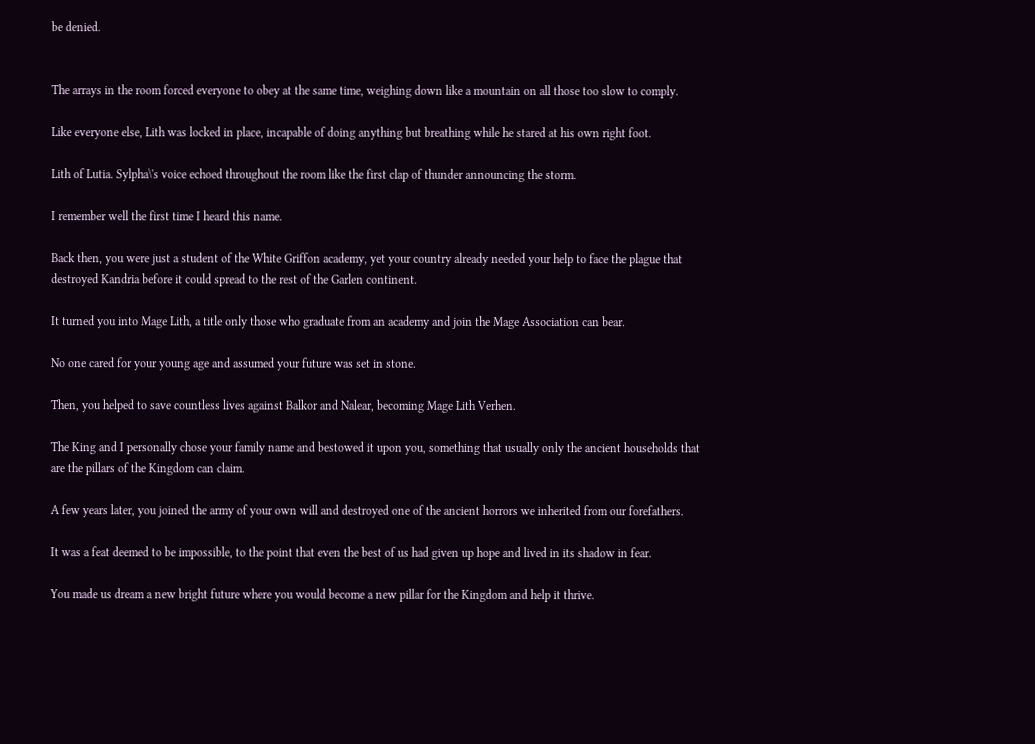be denied.


The arrays in the room forced everyone to obey at the same time, weighing down like a mountain on all those too slow to comply.

Like everyone else, Lith was locked in place, incapable of doing anything but breathing while he stared at his own right foot.

Lith of Lutia. Sylpha\'s voice echoed throughout the room like the first clap of thunder announcing the storm.

I remember well the first time I heard this name.

Back then, you were just a student of the White Griffon academy, yet your country already needed your help to face the plague that destroyed Kandria before it could spread to the rest of the Garlen continent.

It turned you into Mage Lith, a title only those who graduate from an academy and join the Mage Association can bear.

No one cared for your young age and assumed your future was set in stone.

Then, you helped to save countless lives against Balkor and Nalear, becoming Mage Lith Verhen.

The King and I personally chose your family name and bestowed it upon you, something that usually only the ancient households that are the pillars of the Kingdom can claim.

A few years later, you joined the army of your own will and destroyed one of the ancient horrors we inherited from our forefathers.

It was a feat deemed to be impossible, to the point that even the best of us had given up hope and lived in its shadow in fear.

You made us dream a new bright future where you would become a new pillar for the Kingdom and help it thrive.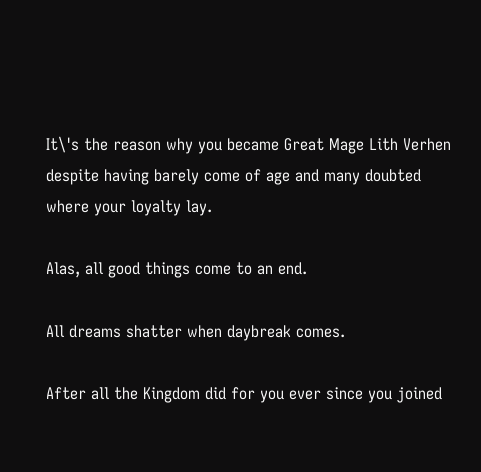It\'s the reason why you became Great Mage Lith Verhen despite having barely come of age and many doubted where your loyalty lay.

Alas, all good things come to an end.

All dreams shatter when daybreak comes.

After all the Kingdom did for you ever since you joined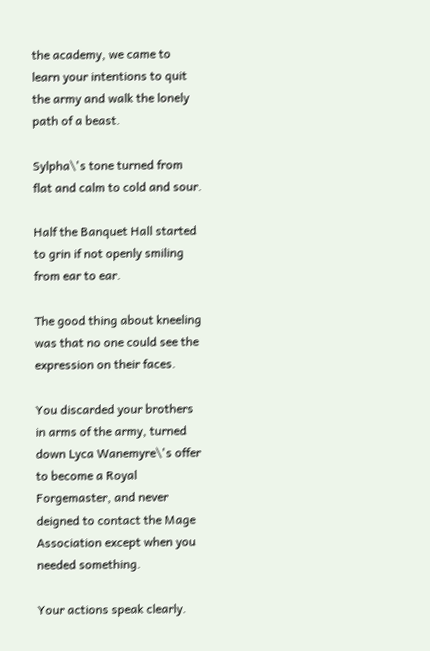the academy, we came to learn your intentions to quit the army and walk the lonely path of a beast.

Sylpha\'s tone turned from flat and calm to cold and sour.

Half the Banquet Hall started to grin if not openly smiling from ear to ear.

The good thing about kneeling was that no one could see the expression on their faces.

You discarded your brothers in arms of the army, turned down Lyca Wanemyre\'s offer to become a Royal Forgemaster, and never deigned to contact the Mage Association except when you needed something.

Your actions speak clearly.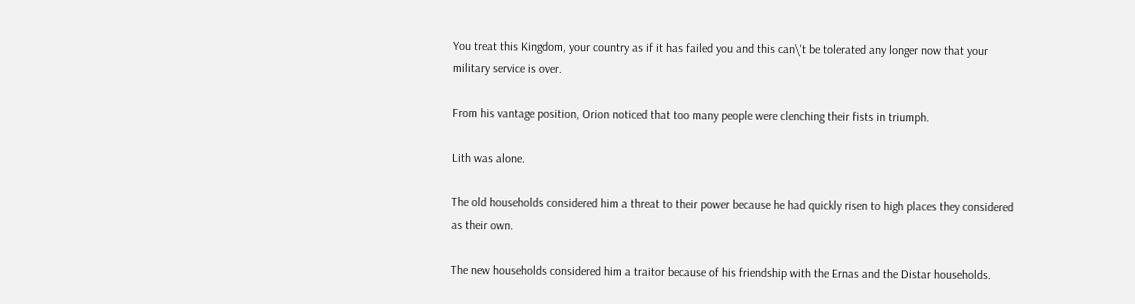You treat this Kingdom, your country as if it has failed you and this can\'t be tolerated any longer now that your military service is over.

From his vantage position, Orion noticed that too many people were clenching their fists in triumph.

Lith was alone.

The old households considered him a threat to their power because he had quickly risen to high places they considered as their own.

The new households considered him a traitor because of his friendship with the Ernas and the Distar households.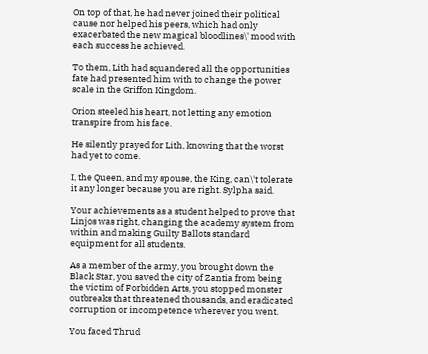On top of that, he had never joined their political cause nor helped his peers, which had only exacerbated the new magical bloodlines\' mood with each success he achieved.

To them, Lith had squandered all the opportunities fate had presented him with to change the power scale in the Griffon Kingdom.

Orion steeled his heart, not letting any emotion transpire from his face.

He silently prayed for Lith, knowing that the worst had yet to come.

I, the Queen, and my spouse, the King, can\'t tolerate it any longer because you are right. Sylpha said.

Your achievements as a student helped to prove that Linjos was right, changing the academy system from within and making Guilty Ballots standard equipment for all students.

As a member of the army, you brought down the Black Star, you saved the city of Zantia from being the victim of Forbidden Arts, you stopped monster outbreaks that threatened thousands, and eradicated corruption or incompetence wherever you went.

You faced Thrud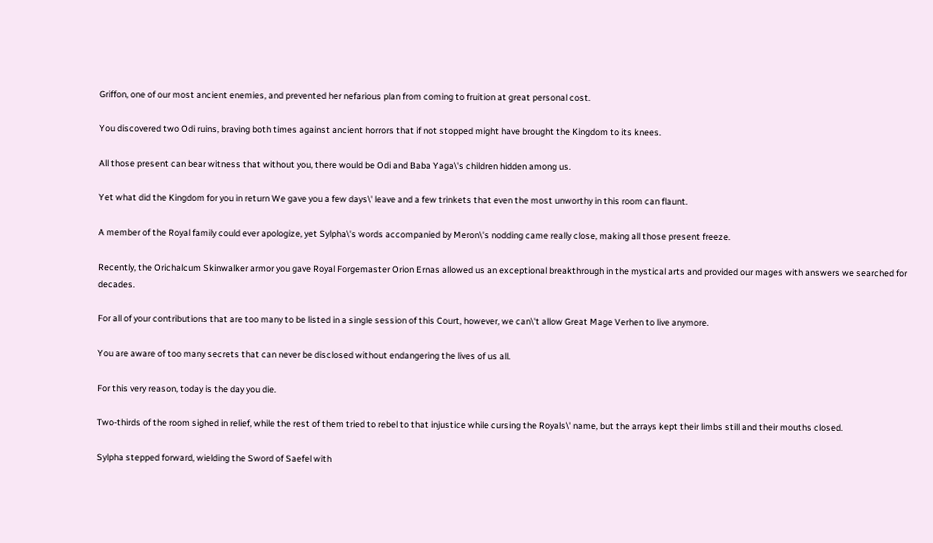Griffon, one of our most ancient enemies, and prevented her nefarious plan from coming to fruition at great personal cost.

You discovered two Odi ruins, braving both times against ancient horrors that if not stopped might have brought the Kingdom to its knees.

All those present can bear witness that without you, there would be Odi and Baba Yaga\'s children hidden among us.

Yet what did the Kingdom for you in return We gave you a few days\' leave and a few trinkets that even the most unworthy in this room can flaunt.

A member of the Royal family could ever apologize, yet Sylpha\'s words accompanied by Meron\'s nodding came really close, making all those present freeze.

Recently, the Orichalcum Skinwalker armor you gave Royal Forgemaster Orion Ernas allowed us an exceptional breakthrough in the mystical arts and provided our mages with answers we searched for decades.

For all of your contributions that are too many to be listed in a single session of this Court, however, we can\'t allow Great Mage Verhen to live anymore.

You are aware of too many secrets that can never be disclosed without endangering the lives of us all.

For this very reason, today is the day you die.

Two-thirds of the room sighed in relief, while the rest of them tried to rebel to that injustice while cursing the Royals\' name, but the arrays kept their limbs still and their mouths closed.

Sylpha stepped forward, wielding the Sword of Saefel with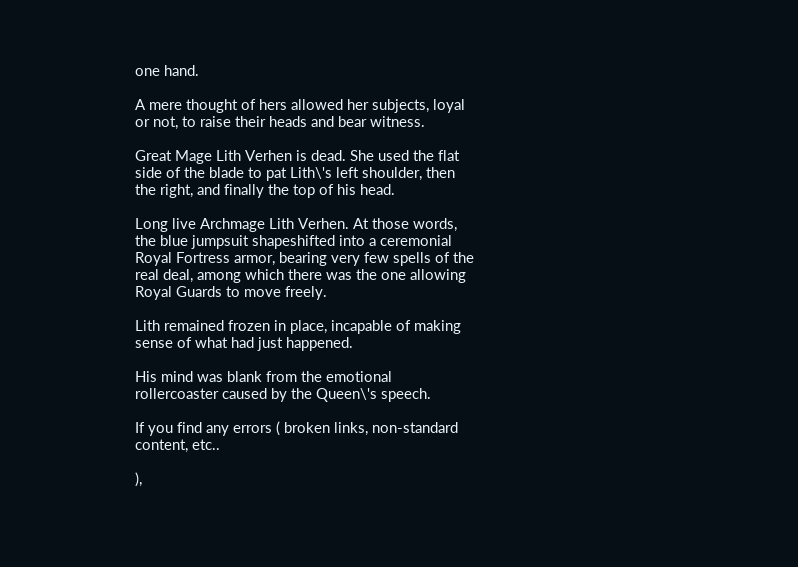one hand.

A mere thought of hers allowed her subjects, loyal or not, to raise their heads and bear witness.

Great Mage Lith Verhen is dead. She used the flat side of the blade to pat Lith\'s left shoulder, then the right, and finally the top of his head.

Long live Archmage Lith Verhen. At those words, the blue jumpsuit shapeshifted into a ceremonial Royal Fortress armor, bearing very few spells of the real deal, among which there was the one allowing Royal Guards to move freely.

Lith remained frozen in place, incapable of making sense of what had just happened.

His mind was blank from the emotional rollercoaster caused by the Queen\'s speech.

If you find any errors ( broken links, non-standard content, etc..

),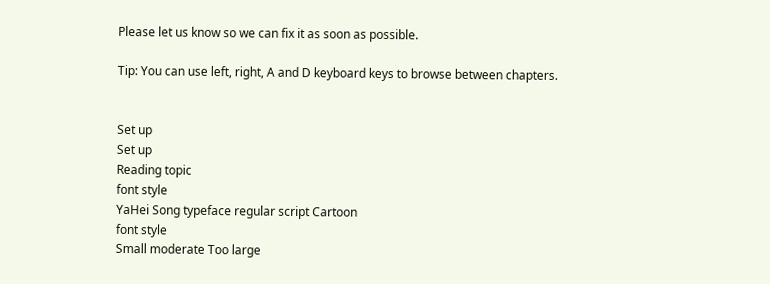Please let us know so we can fix it as soon as possible.

Tip: You can use left, right, A and D keyboard keys to browse between chapters.


Set up
Set up
Reading topic
font style
YaHei Song typeface regular script Cartoon
font style
Small moderate Too large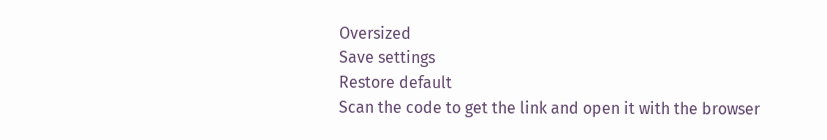Oversized
Save settings
Restore default
Scan the code to get the link and open it with the browser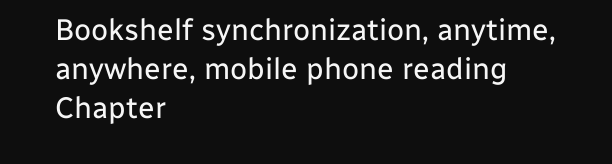Bookshelf synchronization, anytime, anywhere, mobile phone reading
Chapter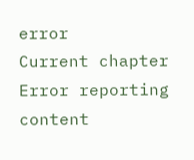error
Current chapter
Error reporting content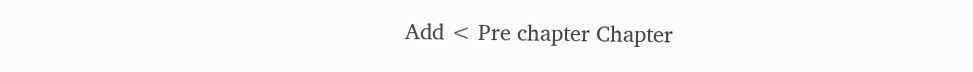Add < Pre chapter Chapter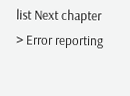list Next chapter > Error reporting